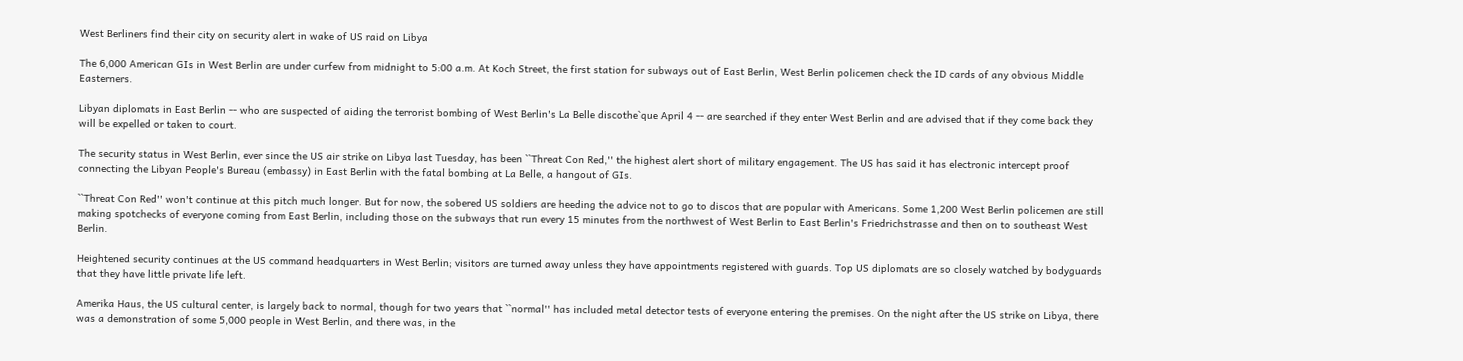West Berliners find their city on security alert in wake of US raid on Libya

The 6,000 American GIs in West Berlin are under curfew from midnight to 5:00 a.m. At Koch Street, the first station for subways out of East Berlin, West Berlin policemen check the ID cards of any obvious Middle Easterners.

Libyan diplomats in East Berlin -- who are suspected of aiding the terrorist bombing of West Berlin's La Belle discothe`que April 4 -- are searched if they enter West Berlin and are advised that if they come back they will be expelled or taken to court.

The security status in West Berlin, ever since the US air strike on Libya last Tuesday, has been ``Threat Con Red,'' the highest alert short of military engagement. The US has said it has electronic intercept proof connecting the Libyan People's Bureau (embassy) in East Berlin with the fatal bombing at La Belle, a hangout of GIs.

``Threat Con Red'' won't continue at this pitch much longer. But for now, the sobered US soldiers are heeding the advice not to go to discos that are popular with Americans. Some 1,200 West Berlin policemen are still making spotchecks of everyone coming from East Berlin, including those on the subways that run every 15 minutes from the northwest of West Berlin to East Berlin's Friedrichstrasse and then on to southeast West Berlin.

Heightened security continues at the US command headquarters in West Berlin; visitors are turned away unless they have appointments registered with guards. Top US diplomats are so closely watched by bodyguards that they have little private life left.

Amerika Haus, the US cultural center, is largely back to normal, though for two years that ``normal'' has included metal detector tests of everyone entering the premises. On the night after the US strike on Libya, there was a demonstration of some 5,000 people in West Berlin, and there was, in the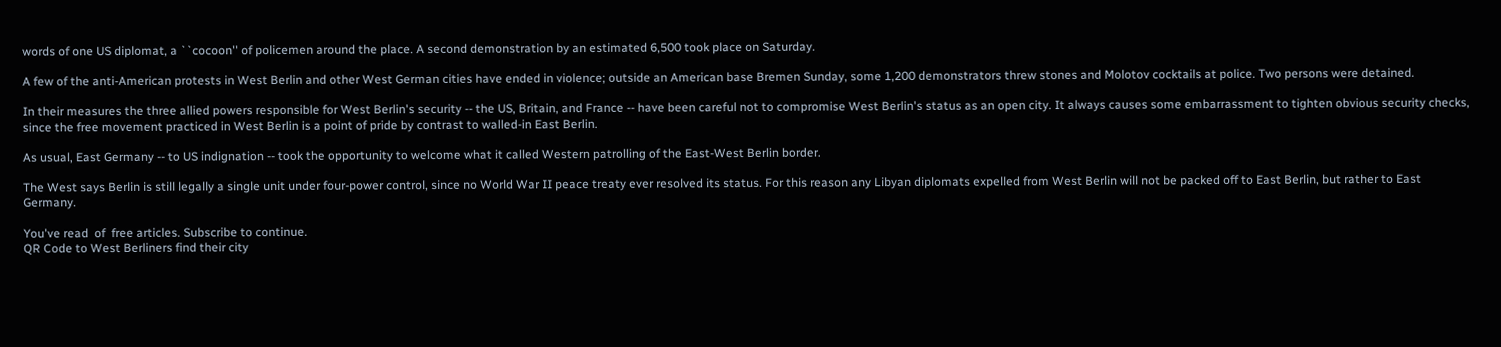words of one US diplomat, a ``cocoon'' of policemen around the place. A second demonstration by an estimated 6,500 took place on Saturday.

A few of the anti-American protests in West Berlin and other West German cities have ended in violence; outside an American base Bremen Sunday, some 1,200 demonstrators threw stones and Molotov cocktails at police. Two persons were detained.

In their measures the three allied powers responsible for West Berlin's security -- the US, Britain, and France -- have been careful not to compromise West Berlin's status as an open city. It always causes some embarrassment to tighten obvious security checks, since the free movement practiced in West Berlin is a point of pride by contrast to walled-in East Berlin.

As usual, East Germany -- to US indignation -- took the opportunity to welcome what it called Western patrolling of the East-West Berlin border.

The West says Berlin is still legally a single unit under four-power control, since no World War II peace treaty ever resolved its status. For this reason any Libyan diplomats expelled from West Berlin will not be packed off to East Berlin, but rather to East Germany.

You've read  of  free articles. Subscribe to continue.
QR Code to West Berliners find their city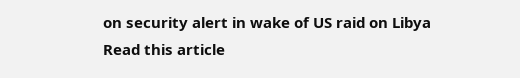on security alert in wake of US raid on Libya
Read this article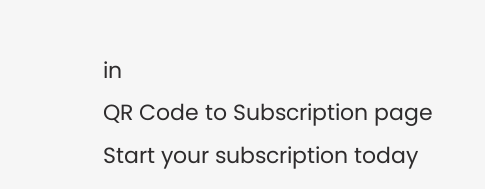in
QR Code to Subscription page
Start your subscription today